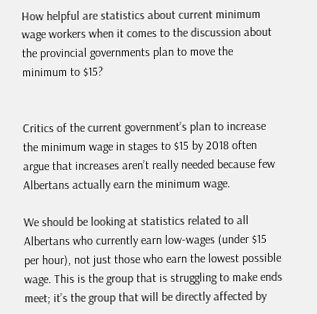How helpful are statistics about current minimum wage workers when it comes to the discussion about the provincial governments plan to move the minimum to $15?


Critics of the current government’s plan to increase the minimum wage in stages to $15 by 2018 often argue that increases aren’t really needed because few Albertans actually earn the minimum wage.

We should be looking at statistics related to all Albertans who currently earn low-wages (under $15 per hour), not just those who earn the lowest possible wage. This is the group that is struggling to make ends meet; it’s the group that will be directly affected by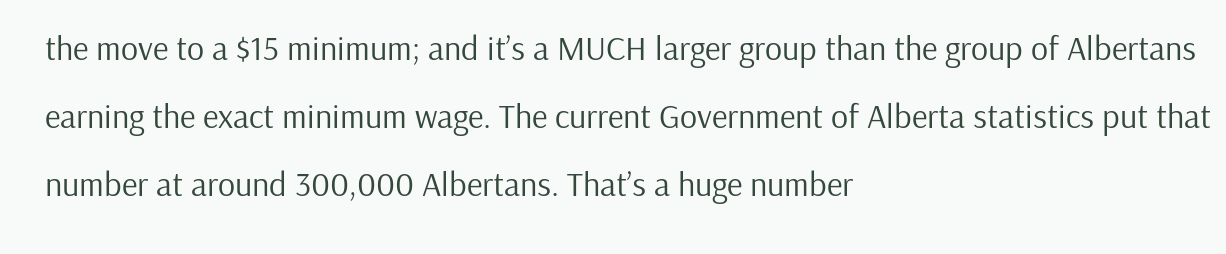the move to a $15 minimum; and it’s a MUCH larger group than the group of Albertans earning the exact minimum wage. The current Government of Alberta statistics put that number at around 300,000 Albertans. That’s a huge number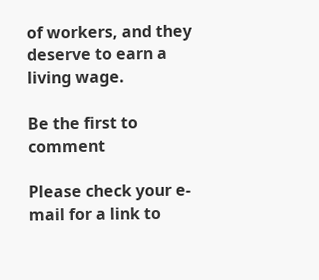of workers, and they deserve to earn a living wage.

Be the first to comment

Please check your e-mail for a link to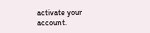activate your account.